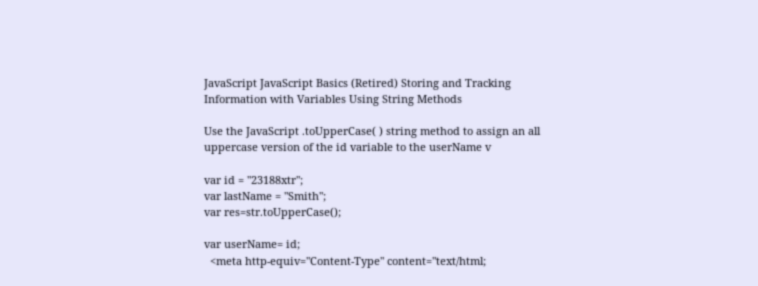JavaScript JavaScript Basics (Retired) Storing and Tracking Information with Variables Using String Methods

Use the JavaScript .toUpperCase( ) string method to assign an all uppercase version of the id variable to the userName v

var id = "23188xtr";
var lastName = "Smith";
var res=str.toUpperCase();

var userName= id;
  <meta http-equiv="Content-Type" content="text/html;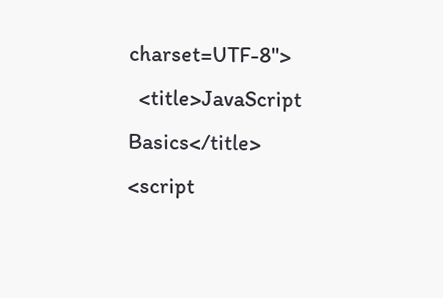charset=UTF-8">
  <title>JavaScript Basics</title>
<script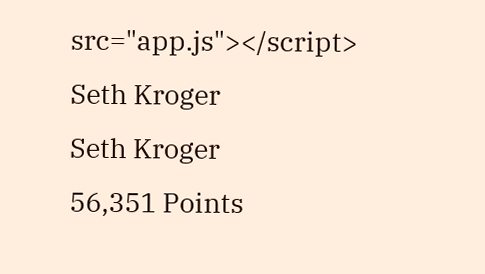src="app.js"></script>
Seth Kroger
Seth Kroger
56,351 Points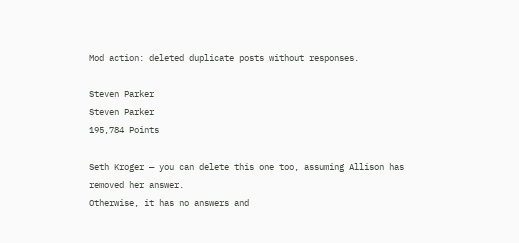Mod action: deleted duplicate posts without responses.

Steven Parker
Steven Parker
195,784 Points

Seth Kroger — you can delete this one too, assuming Allison has removed her answer.
Otherwise, it has no answers and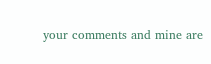your comments and mine are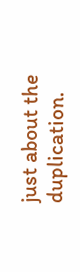just about the duplication.